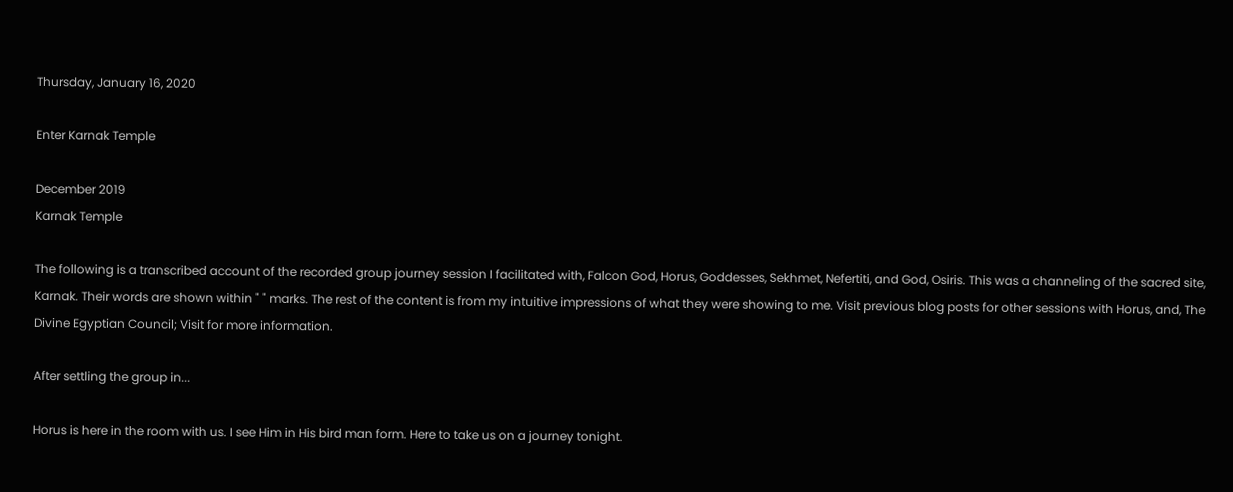Thursday, January 16, 2020

Enter Karnak Temple

December 2019
Karnak Temple

The following is a transcribed account of the recorded group journey session I facilitated with, Falcon God, Horus, Goddesses, Sekhmet, Nefertiti, and God, Osiris. This was a channeling of the sacred site, Karnak. Their words are shown within " " marks. The rest of the content is from my intuitive impressions of what they were showing to me. Visit previous blog posts for other sessions with Horus, and, The Divine Egyptian Council; Visit for more information.

After settling the group in...

Horus is here in the room with us. I see Him in His bird man form. Here to take us on a journey tonight.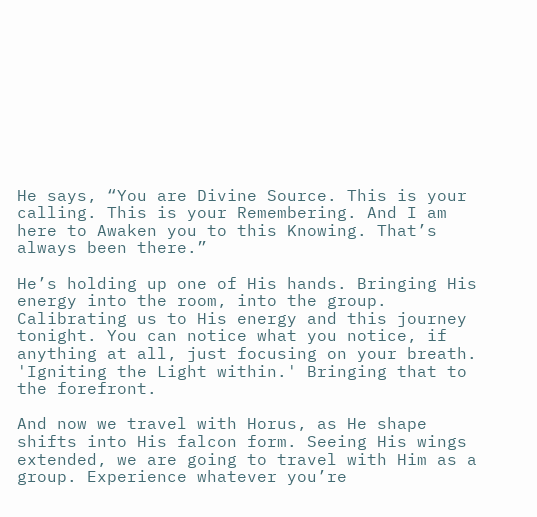He says, “You are Divine Source. This is your calling. This is your Remembering. And I am here to Awaken you to this Knowing. That’s always been there.”

He’s holding up one of His hands. Bringing His energy into the room, into the group. Calibrating us to His energy and this journey tonight. You can notice what you notice, if anything at all, just focusing on your breath. 'Igniting the Light within.' Bringing that to the forefront.

And now we travel with Horus, as He shape shifts into His falcon form. Seeing His wings extended, we are going to travel with Him as a group. Experience whatever you’re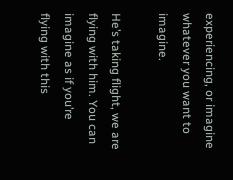experiencing, or imagine whatever you want to imagine.

He’s taking flight, we are flying with him. You can imagine as if you’re flying with this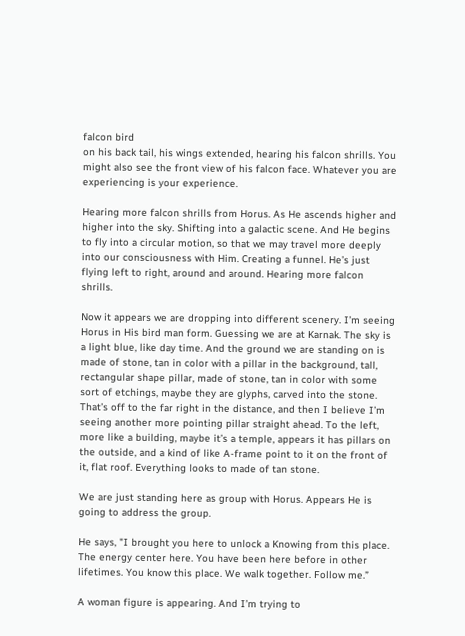falcon bird
on his back tail, his wings extended, hearing his falcon shrills. You might also see the front view of his falcon face. Whatever you are experiencing is your experience.

Hearing more falcon shrills from Horus. As He ascends higher and higher into the sky. Shifting into a galactic scene. And He begins to fly into a circular motion, so that we may travel more deeply into our consciousness with Him. Creating a funnel. He’s just flying left to right, around and around. Hearing more falcon shrills.

Now it appears we are dropping into different scenery. I’m seeing Horus in His bird man form. Guessing we are at Karnak. The sky is a light blue, like day time. And the ground we are standing on is made of stone, tan in color with a pillar in the background, tall, rectangular shape pillar, made of stone, tan in color with some sort of etchings, maybe they are glyphs, carved into the stone. That’s off to the far right in the distance, and then I believe I’m seeing another more pointing pillar straight ahead. To the left, more like a building, maybe it’s a temple, appears it has pillars on the outside, and a kind of like A-frame point to it on the front of it, flat roof. Everything looks to made of tan stone.

We are just standing here as group with Horus. Appears He is going to address the group.

He says, "I brought you here to unlock a Knowing from this place. The energy center here. You have been here before in other lifetimes. You know this place. We walk together. Follow me.”

A woman figure is appearing. And I’m trying to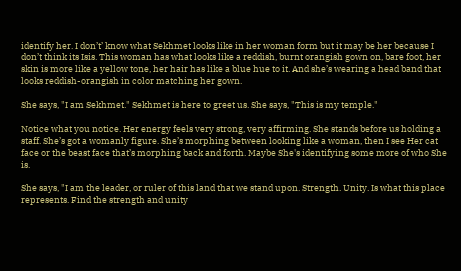identify her. I don’t’ know what Sekhmet looks like in her woman form but it may be her because I don’t think its Isis. This woman has what looks like a reddish, burnt orangish gown on, bare foot, her skin is more like a yellow tone, her hair has like a blue hue to it. And she’s wearing a head band that looks reddish-orangish in color matching her gown.

She says, "I am Sekhmet." Sekhmet is here to greet us. She says, "This is my temple."

Notice what you notice. Her energy feels very strong, very affirming. She stands before us holding a staff. She’s got a womanly figure. She’s morphing between looking like a woman, then I see Her cat face or the beast face that’s morphing back and forth. Maybe She's identifying some more of who She is.

She says, "I am the leader, or ruler of this land that we stand upon. Strength. Unity. Is what this place represents. Find the strength and unity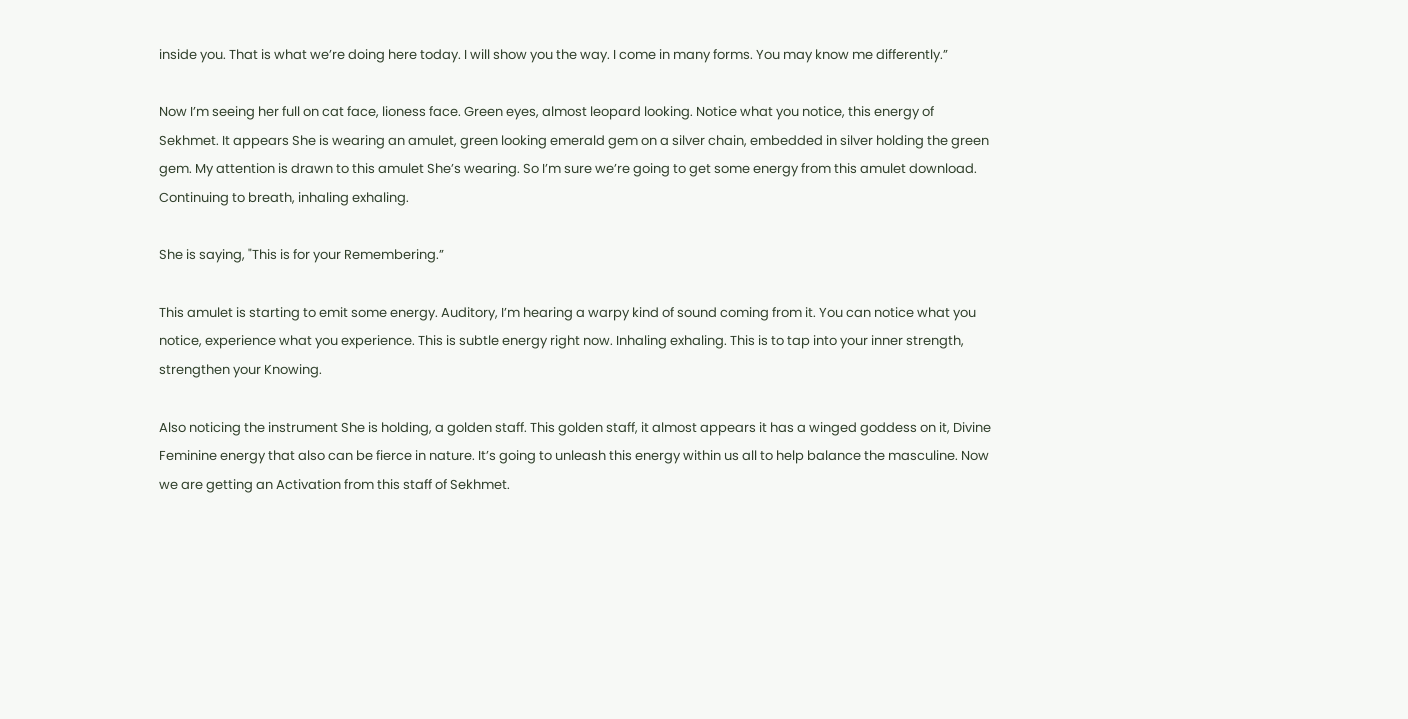inside you. That is what we’re doing here today. I will show you the way. I come in many forms. You may know me differently.”

Now I’m seeing her full on cat face, lioness face. Green eyes, almost leopard looking. Notice what you notice, this energy of Sekhmet. It appears She is wearing an amulet, green looking emerald gem on a silver chain, embedded in silver holding the green gem. My attention is drawn to this amulet She’s wearing. So I’m sure we’re going to get some energy from this amulet download. Continuing to breath, inhaling exhaling.

She is saying, "This is for your Remembering.”

This amulet is starting to emit some energy. Auditory, I’m hearing a warpy kind of sound coming from it. You can notice what you notice, experience what you experience. This is subtle energy right now. Inhaling exhaling. This is to tap into your inner strength, strengthen your Knowing.

Also noticing the instrument She is holding, a golden staff. This golden staff, it almost appears it has a winged goddess on it, Divine Feminine energy that also can be fierce in nature. It’s going to unleash this energy within us all to help balance the masculine. Now we are getting an Activation from this staff of Sekhmet.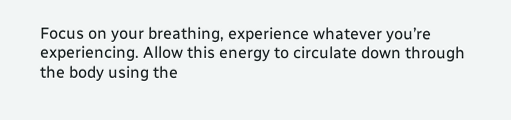Focus on your breathing, experience whatever you’re experiencing. Allow this energy to circulate down through the body using the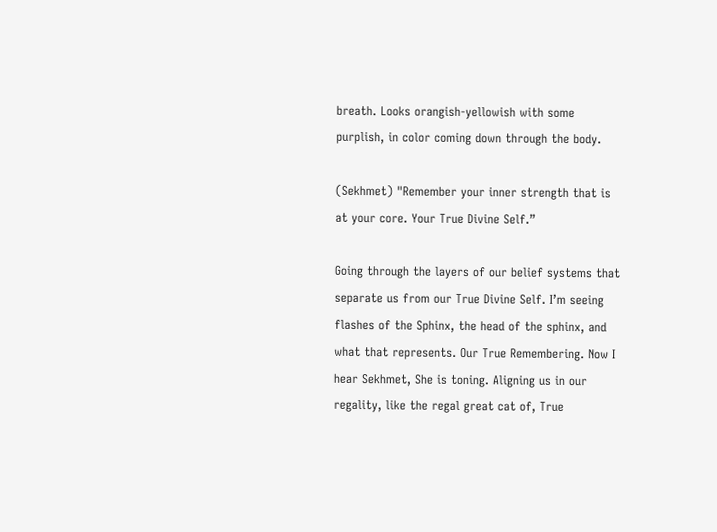breath. Looks orangish-yellowish with some purplish, in color coming down through the body.

(Sekhmet) "Remember your inner strength that is at your core. Your True Divine Self.”

Going through the layers of our belief systems that separate us from our True Divine Self. I’m seeing
flashes of the Sphinx, the head of the sphinx, and what that represents. Our True Remembering. Now I hear Sekhmet, She is toning. Aligning us in our regality, like the regal great cat of, True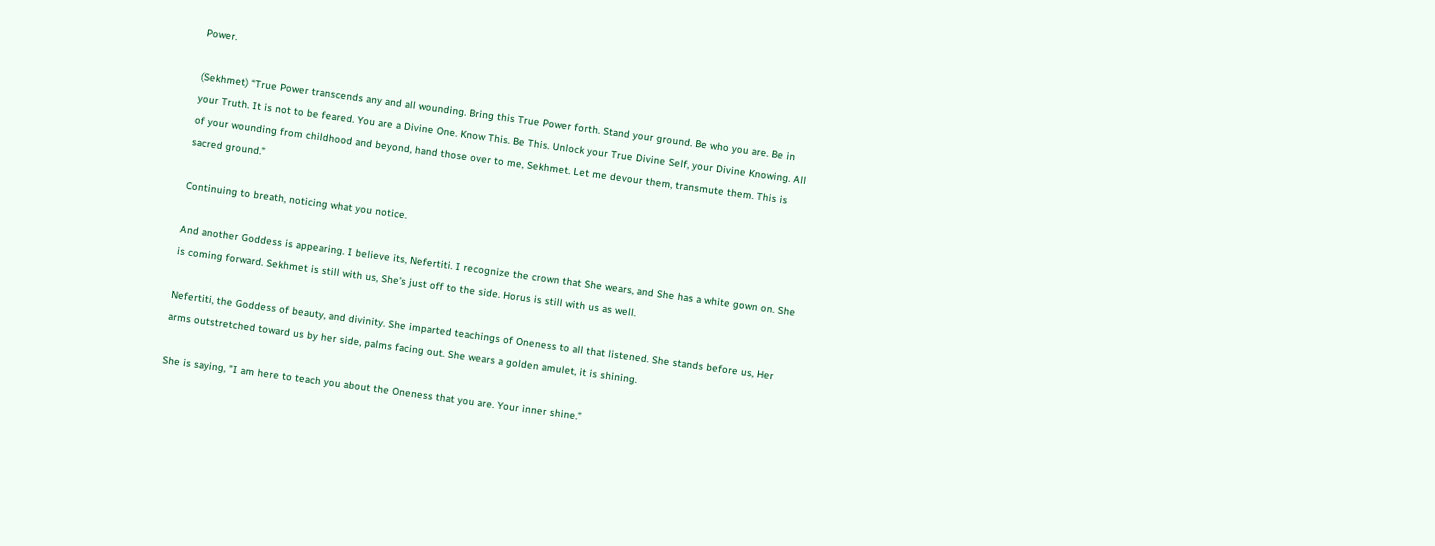Power.

(Sekhmet) “True Power transcends any and all wounding. Bring this True Power forth. Stand your ground. Be who you are. Be in your Truth. It is not to be feared. You are a Divine One. Know This. Be This. Unlock your True Divine Self, your Divine Knowing. All of your wounding from childhood and beyond, hand those over to me, Sekhmet. Let me devour them, transmute them. This is sacred ground.”

Continuing to breath, noticing what you notice.

And another Goddess is appearing. I believe its, Nefertiti. I recognize the crown that She wears, and She has a white gown on. She is coming forward. Sekhmet is still with us, She’s just off to the side. Horus is still with us as well.

Nefertiti, the Goddess of beauty, and divinity. She imparted teachings of Oneness to all that listened. She stands before us, Her arms outstretched toward us by her side, palms facing out. She wears a golden amulet, it is shining.

She is saying, "I am here to teach you about the Oneness that you are. Your inner shine.”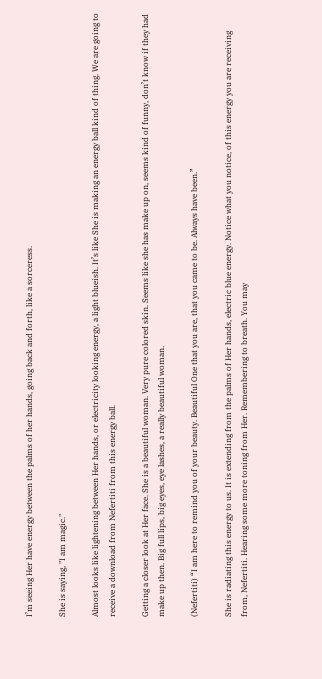I’m seeing Her have energy between the palms of her hands, going back and forth, like a sorceress.

She is saying, "I am magic."

Almost looks like lightening between Her hands, or electricity looking energy, a light blueish. It’s like She is making an energy ball kind of thing. We are going to receive a download from Nefertiti from this energy ball.

Getting a closer look at Her face. She is a beautiful woman. Very pure colored skin. Seems like she has make up on, seems kind of funny, don’t know if they had make up then. Big full lips, big eyes, eye lashes, a really beautiful woman.

(Nefertiti) “I am here to remind you of your beauty. Beautiful One that you are, that you came to be. Always have been.”

She is radiating this energy to us. It is extending from the palms of Her hands, electric blue energy. Notice what you notice, of this energy you are receiving from, Nefertiti. Hearing some more toning from Her. Remembering to breath. You may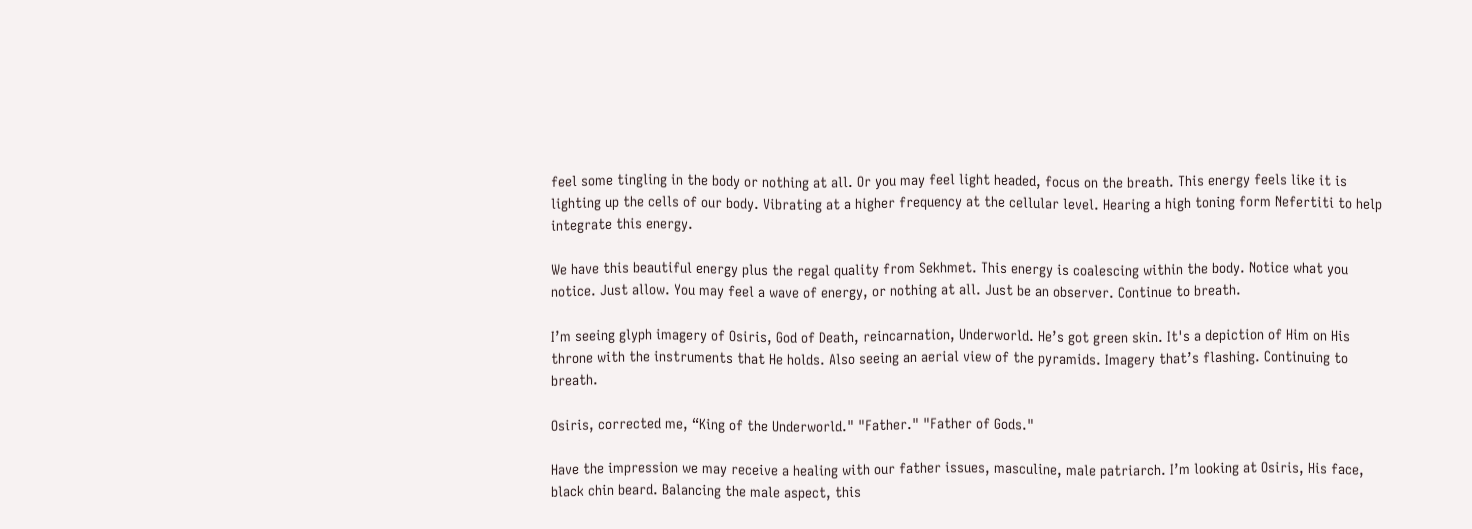feel some tingling in the body or nothing at all. Or you may feel light headed, focus on the breath. This energy feels like it is lighting up the cells of our body. Vibrating at a higher frequency at the cellular level. Hearing a high toning form Nefertiti to help integrate this energy.

We have this beautiful energy plus the regal quality from Sekhmet. This energy is coalescing within the body. Notice what you notice. Just allow. You may feel a wave of energy, or nothing at all. Just be an observer. Continue to breath.

I’m seeing glyph imagery of Osiris, God of Death, reincarnation, Underworld. He’s got green skin. It's a depiction of Him on His throne with the instruments that He holds. Also seeing an aerial view of the pyramids. Imagery that’s flashing. Continuing to breath.

Osiris, corrected me, “King of the Underworld." "Father." "Father of Gods."

Have the impression we may receive a healing with our father issues, masculine, male patriarch. I’m looking at Osiris, His face, black chin beard. Balancing the male aspect, this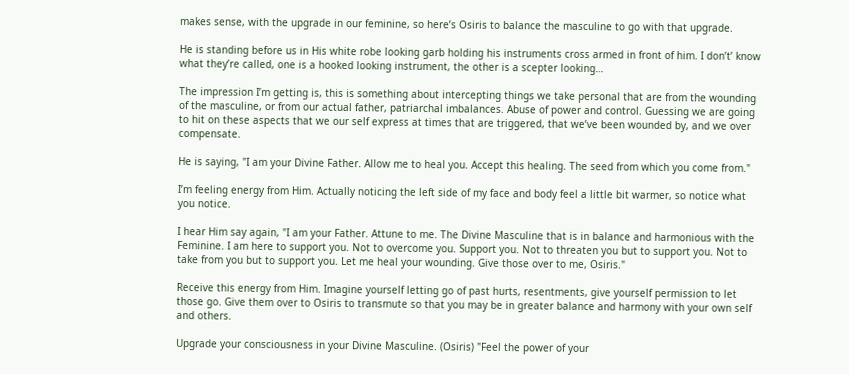makes sense, with the upgrade in our feminine, so here’s Osiris to balance the masculine to go with that upgrade.

He is standing before us in His white robe looking garb holding his instruments cross armed in front of him. I don’t’ know what they’re called, one is a hooked looking instrument, the other is a scepter looking…

The impression I’m getting is, this is something about intercepting things we take personal that are from the wounding of the masculine, or from our actual father, patriarchal imbalances. Abuse of power and control. Guessing we are going to hit on these aspects that we our self express at times that are triggered, that we’ve been wounded by, and we over compensate.

He is saying, "I am your Divine Father. Allow me to heal you. Accept this healing. The seed from which you come from."

I’m feeling energy from Him. Actually noticing the left side of my face and body feel a little bit warmer, so notice what you notice.

I hear Him say again, "I am your Father. Attune to me. The Divine Masculine that is in balance and harmonious with the Feminine. I am here to support you. Not to overcome you. Support you. Not to threaten you but to support you. Not to take from you but to support you. Let me heal your wounding. Give those over to me, Osiris."

Receive this energy from Him. Imagine yourself letting go of past hurts, resentments, give yourself permission to let those go. Give them over to Osiris to transmute so that you may be in greater balance and harmony with your own self and others.

Upgrade your consciousness in your Divine Masculine. (Osiris) "Feel the power of your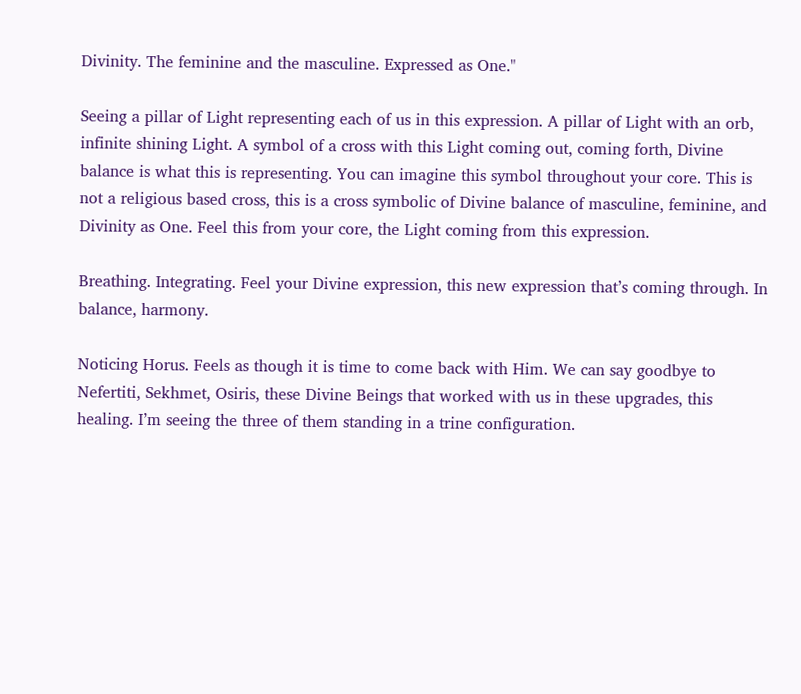Divinity. The feminine and the masculine. Expressed as One."

Seeing a pillar of Light representing each of us in this expression. A pillar of Light with an orb, infinite shining Light. A symbol of a cross with this Light coming out, coming forth, Divine balance is what this is representing. You can imagine this symbol throughout your core. This is not a religious based cross, this is a cross symbolic of Divine balance of masculine, feminine, and Divinity as One. Feel this from your core, the Light coming from this expression.

Breathing. Integrating. Feel your Divine expression, this new expression that’s coming through. In balance, harmony.

Noticing Horus. Feels as though it is time to come back with Him. We can say goodbye to Nefertiti, Sekhmet, Osiris, these Divine Beings that worked with us in these upgrades, this healing. I’m seeing the three of them standing in a trine configuration.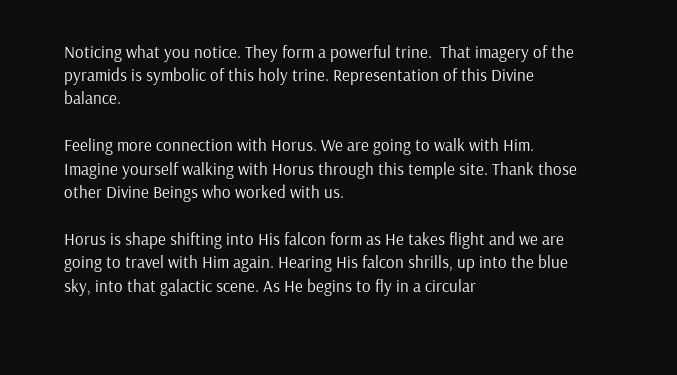Noticing what you notice. They form a powerful trine.  That imagery of the pyramids is symbolic of this holy trine. Representation of this Divine balance.

Feeling more connection with Horus. We are going to walk with Him. Imagine yourself walking with Horus through this temple site. Thank those other Divine Beings who worked with us.

Horus is shape shifting into His falcon form as He takes flight and we are going to travel with Him again. Hearing His falcon shrills, up into the blue sky, into that galactic scene. As He begins to fly in a circular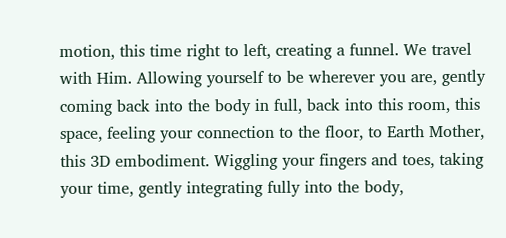motion, this time right to left, creating a funnel. We travel with Him. Allowing yourself to be wherever you are, gently coming back into the body in full, back into this room, this space, feeling your connection to the floor, to Earth Mother, this 3D embodiment. Wiggling your fingers and toes, taking your time, gently integrating fully into the body,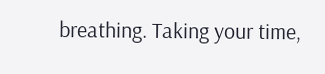breathing. Taking your time,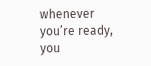whenever you’re ready, you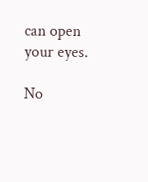can open your eyes.

No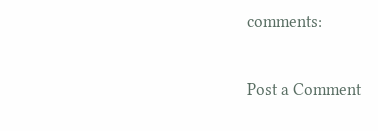comments:

Post a Comment